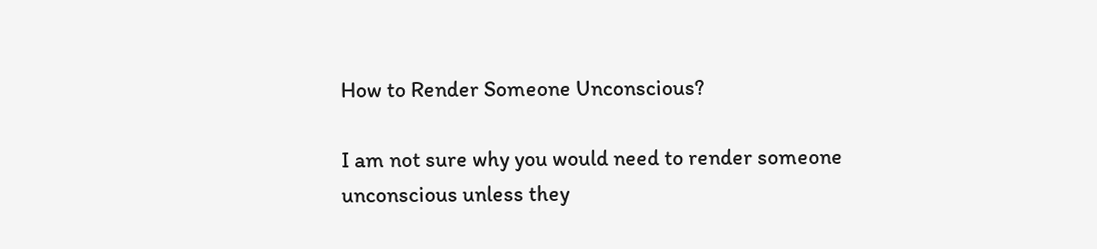How to Render Someone Unconscious?

I am not sure why you would need to render someone unconscious unless they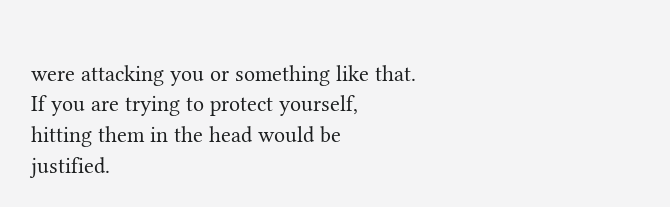were attacking you or something like that. If you are trying to protect yourself, hitting them in the head would be justified.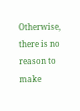Otherwise, there is no reason to make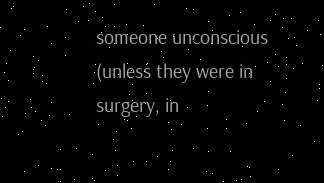someone unconscious (unless they were in surgery, in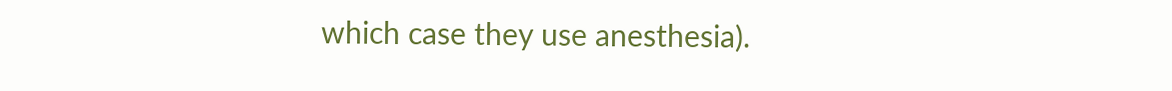which case they use anesthesia).